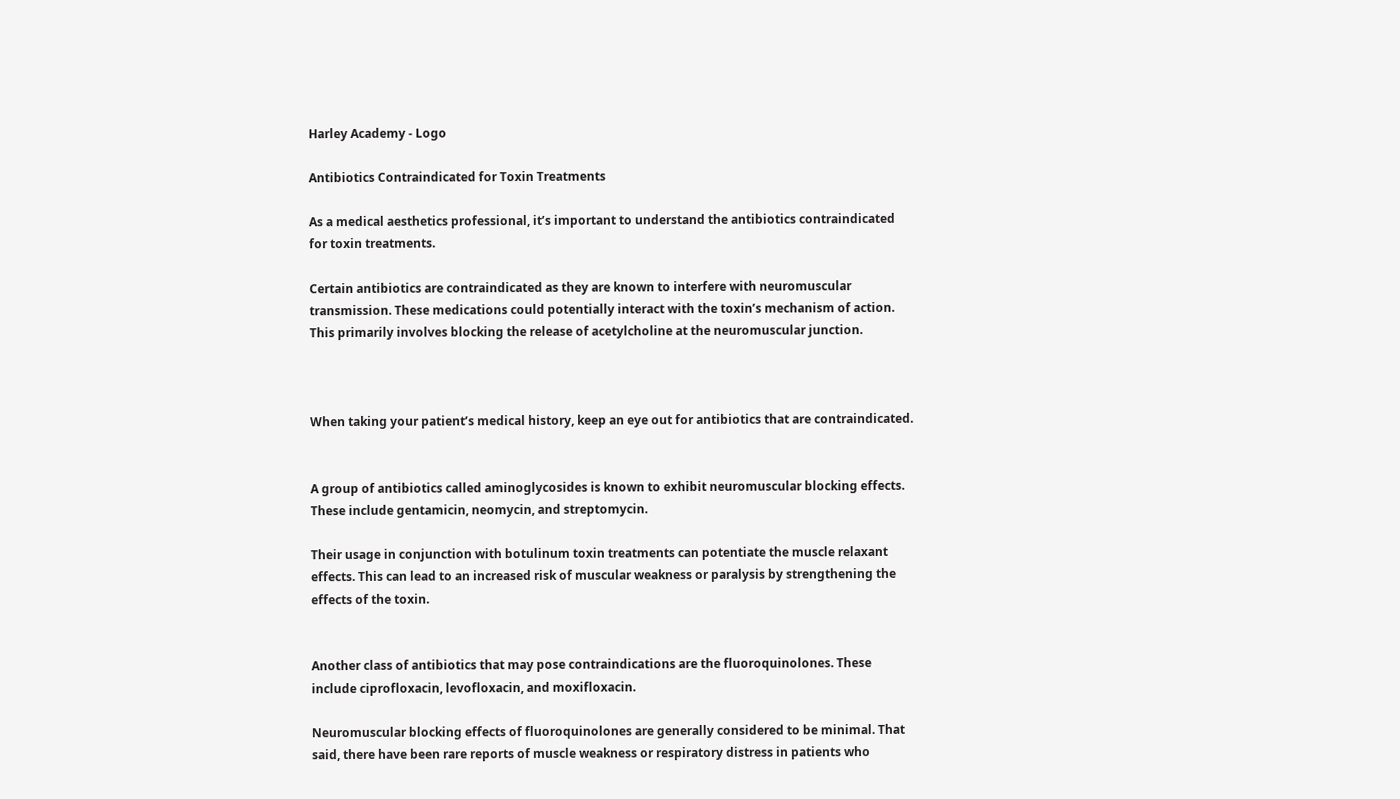Harley Academy - Logo

Antibiotics Contraindicated for Toxin Treatments

As a medical aesthetics professional, it’s important to understand the antibiotics contraindicated for toxin treatments.

Certain antibiotics are contraindicated as they are known to interfere with neuromuscular transmission. These medications could potentially interact with the toxin’s mechanism of action. This primarily involves blocking the release of acetylcholine at the neuromuscular junction.



When taking your patient’s medical history, keep an eye out for antibiotics that are contraindicated.


A group of antibiotics called aminoglycosides is known to exhibit neuromuscular blocking effects. These include gentamicin, neomycin, and streptomycin.

Their usage in conjunction with botulinum toxin treatments can potentiate the muscle relaxant effects. This can lead to an increased risk of muscular weakness or paralysis by strengthening the effects of the toxin.


Another class of antibiotics that may pose contraindications are the fluoroquinolones. These include ciprofloxacin, levofloxacin, and moxifloxacin.

Neuromuscular blocking effects of fluoroquinolones are generally considered to be minimal. That said, there have been rare reports of muscle weakness or respiratory distress in patients who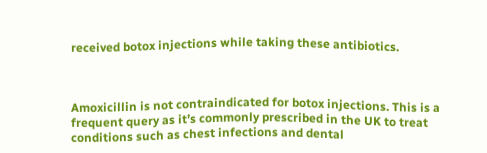received botox injections while taking these antibiotics.



Amoxicillin is not contraindicated for botox injections. This is a frequent query as it’s commonly prescribed in the UK to treat conditions such as chest infections and dental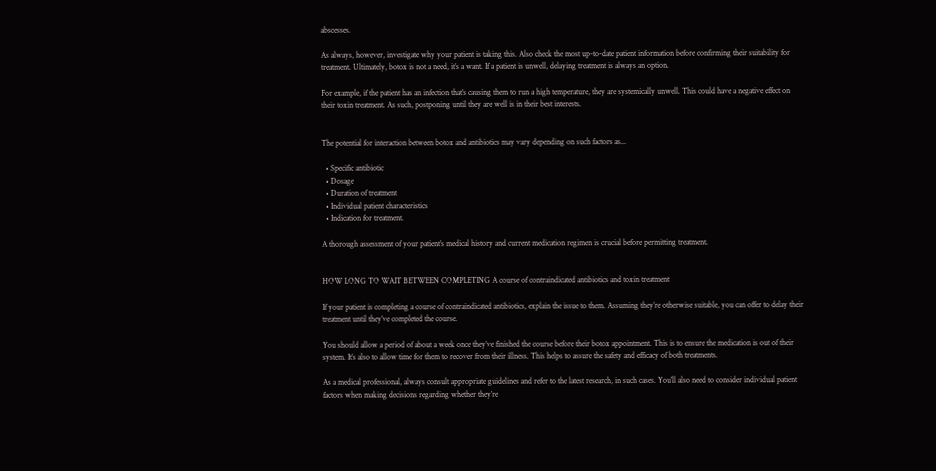abscesses.

As always, however, investigate why your patient is taking this. Also check the most up-to-date patient information before confirming their suitability for treatment. Ultimately, botox is not a need, it’s a want. If a patient is unwell, delaying treatment is always an option.

For example, if the patient has an infection that’s causing them to run a high temperature, they are systemically unwell. This could have a negative effect on their toxin treatment. As such, postponing until they are well is in their best interests.


The potential for interaction between botox and antibiotics may vary depending on such factors as...

  • Specific antibiotic
  • Dosage
  • Duration of treatment
  • Individual patient characteristics
  • Indication for treatment.

A thorough assessment of your patient’s medical history and current medication regimen is crucial before permitting treatment.


HOW LONG TO WAIT BETWEEN COMPLETING A course of contraindicated antibiotics and toxin treatment

If your patient is completing a course of contraindicated antibiotics, explain the issue to them. Assuming they’re otherwise suitable, you can offer to delay their treatment until they’ve completed the course.

You should allow a period of about a week once they’ve finished the course before their botox appointment. This is to ensure the medication is out of their system. It’s also to allow time for them to recover from their illness. This helps to assure the safety and efficacy of both treatments.

As a medical professional, always consult appropriate guidelines and refer to the latest research, in such cases. You’ll also need to consider individual patient factors when making decisions regarding whether they’re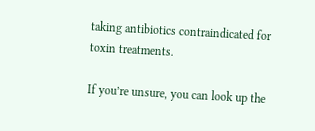taking antibiotics contraindicated for toxin treatments.

If you’re unsure, you can look up the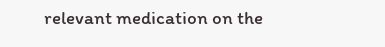relevant medication on the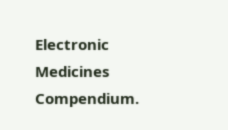Electronic Medicines Compendium.